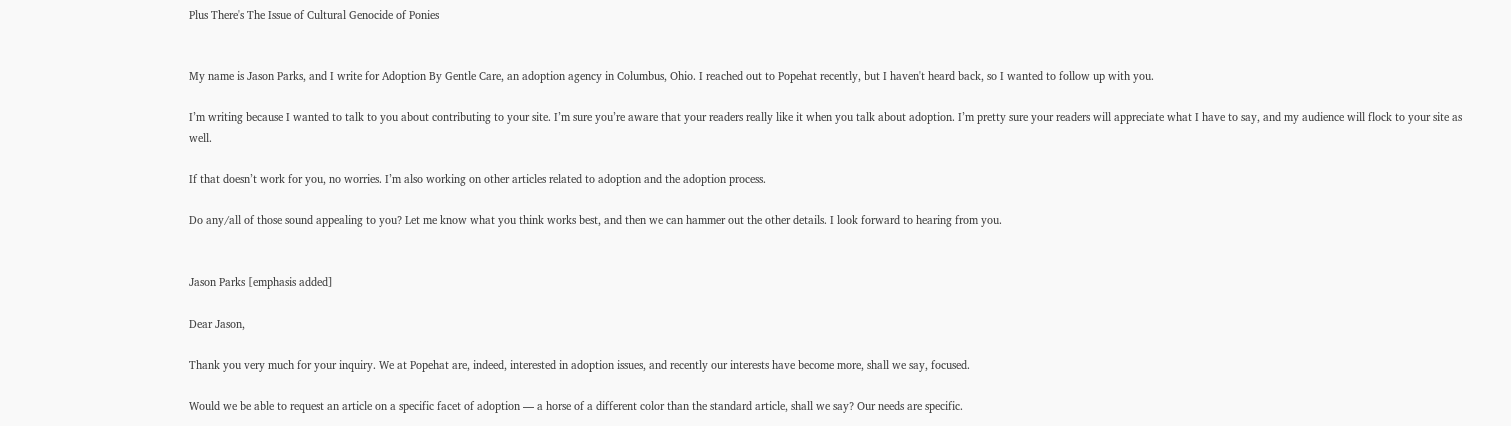Plus There's The Issue of Cultural Genocide of Ponies


My name is Jason Parks, and I write for Adoption By Gentle Care, an adoption agency in Columbus, Ohio. I reached out to Popehat recently, but I haven't heard back, so I wanted to follow up with you.

I’m writing because I wanted to talk to you about contributing to your site. I’m sure you’re aware that your readers really like it when you talk about adoption. I’m pretty sure your readers will appreciate what I have to say, and my audience will flock to your site as well.

If that doesn’t work for you, no worries. I’m also working on other articles related to adoption and the adoption process.

Do any/all of those sound appealing to you? Let me know what you think works best, and then we can hammer out the other details. I look forward to hearing from you.


Jason Parks [emphasis added]

Dear Jason,

Thank you very much for your inquiry. We at Popehat are, indeed, interested in adoption issues, and recently our interests have become more, shall we say, focused.

Would we be able to request an article on a specific facet of adoption — a horse of a different color than the standard article, shall we say? Our needs are specific.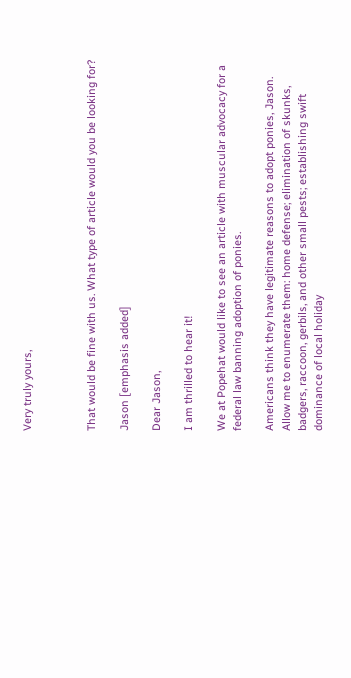Very truly yours,



That would be fine with us. What type of article would you be looking for?

Jason [emphasis added]

Dear Jason,

I am thrilled to hear it!

We at Popehat would like to see an article with muscular advocacy for a federal law banning adoption of ponies.

Americans think they have legitimate reasons to adopt ponies, Jason. Allow me to enumerate them: home defense; elimination of skunks, badgers, raccoon, gerbils, and other small pests; establishing swift dominance of local holiday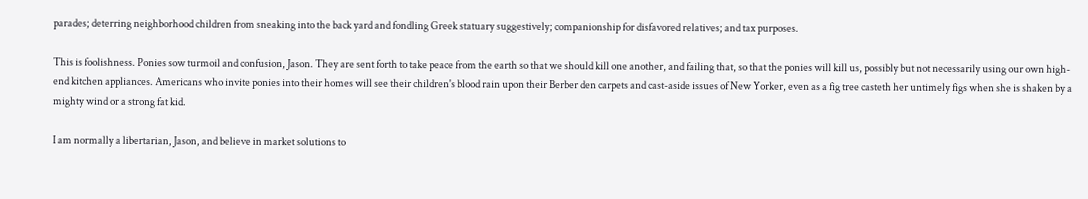parades; deterring neighborhood children from sneaking into the back yard and fondling Greek statuary suggestively; companionship for disfavored relatives; and tax purposes.

This is foolishness. Ponies sow turmoil and confusion, Jason. They are sent forth to take peace from the earth so that we should kill one another, and failing that, so that the ponies will kill us, possibly but not necessarily using our own high-end kitchen appliances. Americans who invite ponies into their homes will see their children's blood rain upon their Berber den carpets and cast-aside issues of New Yorker, even as a fig tree casteth her untimely figs when she is shaken by a mighty wind or a strong fat kid.

I am normally a libertarian, Jason, and believe in market solutions to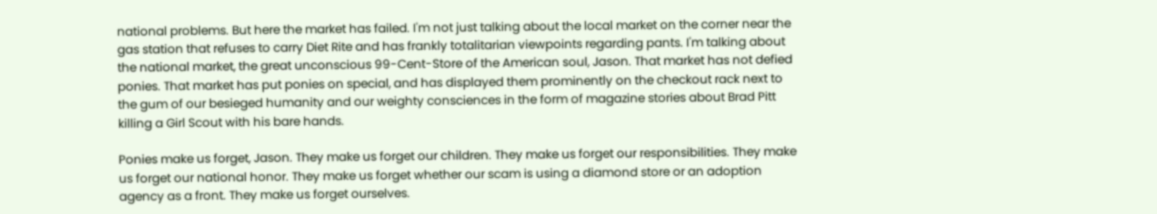national problems. But here the market has failed. I'm not just talking about the local market on the corner near the gas station that refuses to carry Diet Rite and has frankly totalitarian viewpoints regarding pants. I'm talking about the national market, the great unconscious 99-Cent-Store of the American soul, Jason. That market has not defied ponies. That market has put ponies on special, and has displayed them prominently on the checkout rack next to the gum of our besieged humanity and our weighty consciences in the form of magazine stories about Brad Pitt killing a Girl Scout with his bare hands.

Ponies make us forget, Jason. They make us forget our children. They make us forget our responsibilities. They make us forget our national honor. They make us forget whether our scam is using a diamond store or an adoption agency as a front. They make us forget ourselves.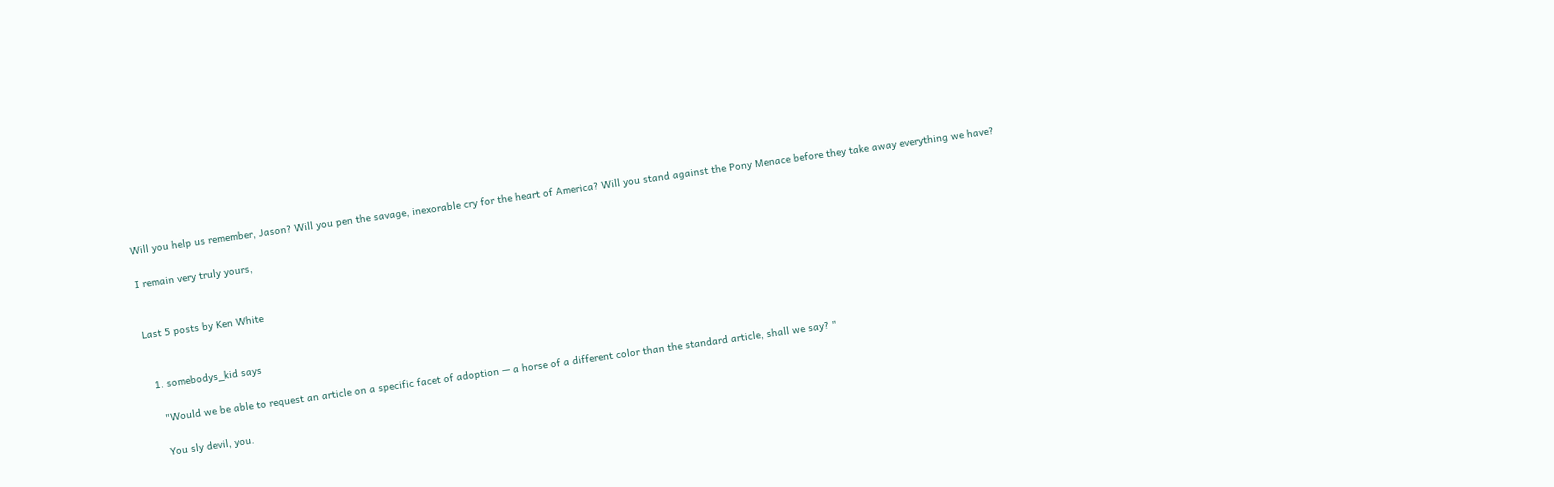Will you help us remember, Jason? Will you pen the savage, inexorable cry for the heart of America? Will you stand against the Pony Menace before they take away everything we have?

I remain very truly yours,


Last 5 posts by Ken White


  1. somebodys_kid says

    "Would we be able to request an article on a specific facet of adoption — a horse of a different color than the standard article, shall we say? "

    You sly devil, you.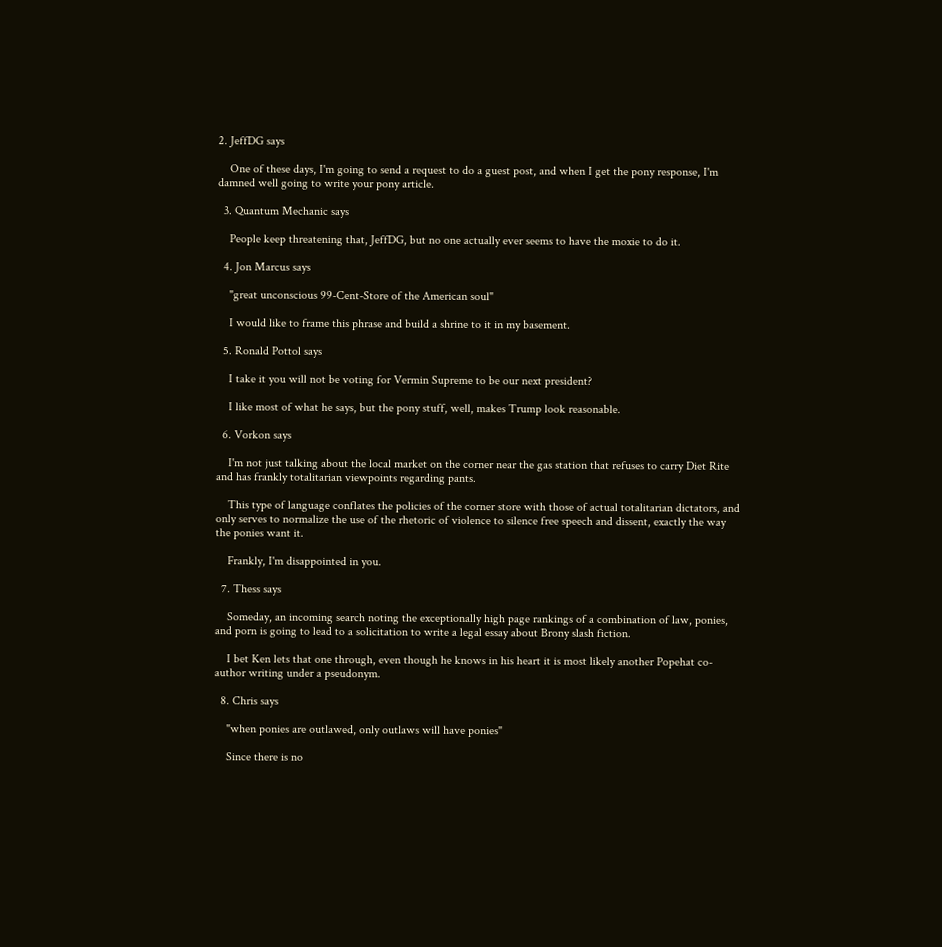2. JeffDG says

    One of these days, I'm going to send a request to do a guest post, and when I get the pony response, I'm damned well going to write your pony article.

  3. Quantum Mechanic says

    People keep threatening that, JeffDG, but no one actually ever seems to have the moxie to do it.

  4. Jon Marcus says

    "great unconscious 99-Cent-Store of the American soul"

    I would like to frame this phrase and build a shrine to it in my basement.

  5. Ronald Pottol says

    I take it you will not be voting for Vermin Supreme to be our next president?

    I like most of what he says, but the pony stuff, well, makes Trump look reasonable.

  6. Vorkon says

    I'm not just talking about the local market on the corner near the gas station that refuses to carry Diet Rite and has frankly totalitarian viewpoints regarding pants.

    This type of language conflates the policies of the corner store with those of actual totalitarian dictators, and only serves to normalize the use of the rhetoric of violence to silence free speech and dissent, exactly the way the ponies want it.

    Frankly, I'm disappointed in you.

  7. Thess says

    Someday, an incoming search noting the exceptionally high page rankings of a combination of law, ponies, and porn is going to lead to a solicitation to write a legal essay about Brony slash fiction.

    I bet Ken lets that one through, even though he knows in his heart it is most likely another Popehat co-author writing under a pseudonym.

  8. Chris says

    "when ponies are outlawed, only outlaws will have ponies"

    Since there is no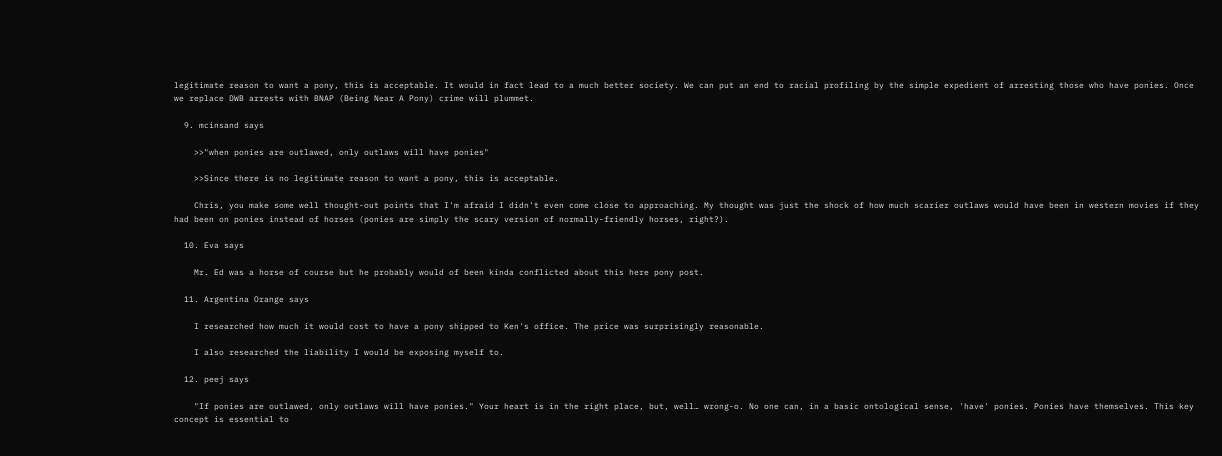legitimate reason to want a pony, this is acceptable. It would in fact lead to a much better society. We can put an end to racial profiling by the simple expedient of arresting those who have ponies. Once we replace DWB arrests with BNAP (Being Near A Pony) crime will plummet.

  9. mcinsand says

    >>"when ponies are outlawed, only outlaws will have ponies"

    >>Since there is no legitimate reason to want a pony, this is acceptable.

    Chris, you make some well thought-out points that I'm afraid I didn't even come close to approaching. My thought was just the shock of how much scarier outlaws would have been in western movies if they had been on ponies instead of horses (ponies are simply the scary version of normally-friendly horses, right?).

  10. Eva says

    Mr. Ed was a horse of course but he probably would of been kinda conflicted about this here pony post.

  11. Argentina Orange says

    I researched how much it would cost to have a pony shipped to Ken's office. The price was surprisingly reasonable.

    I also researched the liability I would be exposing myself to.

  12. peej says

    "If ponies are outlawed, only outlaws will have ponies." Your heart is in the right place, but, well… wrong-o. No one can, in a basic ontological sense, 'have' ponies. Ponies have themselves. This key concept is essential to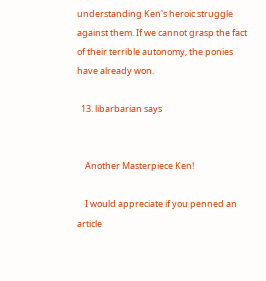understanding Ken's heroic struggle against them. If we cannot grasp the fact of their terrible autonomy, the ponies have already won.

  13. libarbarian says


    Another Masterpiece Ken!

    I would appreciate if you penned an article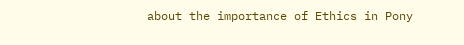about the importance of Ethics in Pony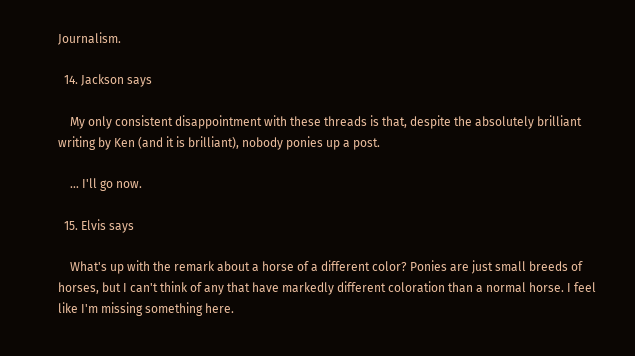Journalism.

  14. Jackson says

    My only consistent disappointment with these threads is that, despite the absolutely brilliant writing by Ken (and it is brilliant), nobody ponies up a post.

    … I'll go now.

  15. Elvis says

    What's up with the remark about a horse of a different color? Ponies are just small breeds of horses, but I can't think of any that have markedly different coloration than a normal horse. I feel like I'm missing something here.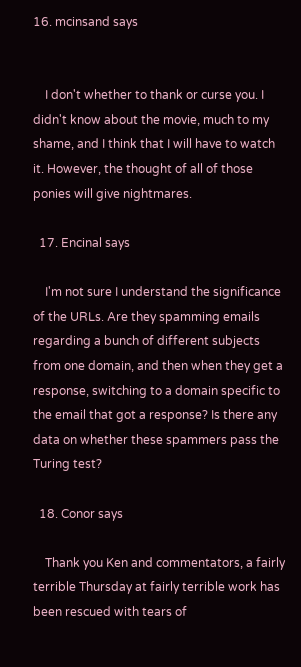16. mcinsand says


    I don't whether to thank or curse you. I didn't know about the movie, much to my shame, and I think that I will have to watch it. However, the thought of all of those ponies will give nightmares.

  17. Encinal says

    I'm not sure I understand the significance of the URLs. Are they spamming emails regarding a bunch of different subjects from one domain, and then when they get a response, switching to a domain specific to the email that got a response? Is there any data on whether these spammers pass the Turing test?

  18. Conor says

    Thank you Ken and commentators, a fairly terrible Thursday at fairly terrible work has been rescued with tears of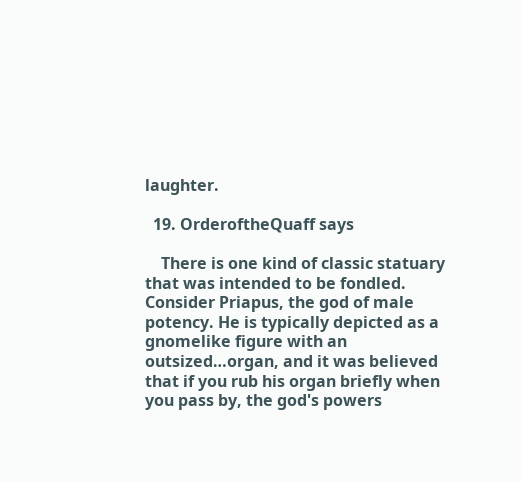laughter.

  19. OrderoftheQuaff says

    There is one kind of classic statuary that was intended to be fondled. Consider Priapus, the god of male potency. He is typically depicted as a gnomelike figure with an outsized…organ, and it was believed that if you rub his organ briefly when you pass by, the god's powers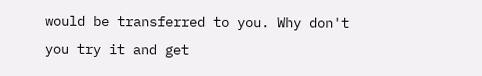would be transferred to you. Why don't you try it and get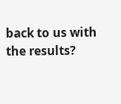back to us with the results?